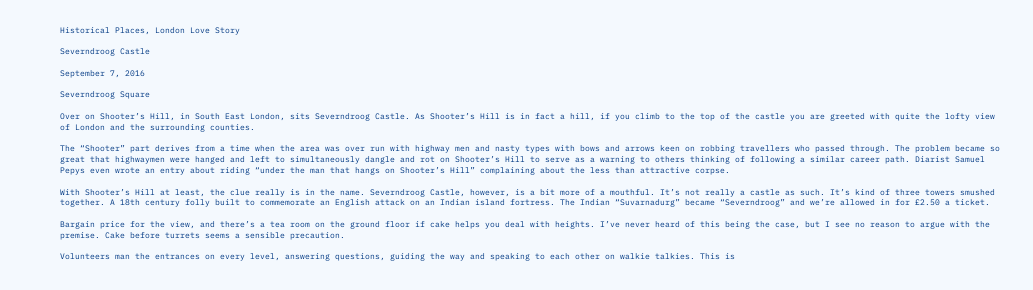Historical Places, London Love Story

Severndroog Castle

September 7, 2016

Severndroog Square

Over on Shooter’s Hill, in South East London, sits Severndroog Castle. As Shooter’s Hill is in fact a hill, if you climb to the top of the castle you are greeted with quite the lofty view of London and the surrounding counties.

The “Shooter” part derives from a time when the area was over run with highway men and nasty types with bows and arrows keen on robbing travellers who passed through. The problem became so great that highwaymen were hanged and left to simultaneously dangle and rot on Shooter’s Hill to serve as a warning to others thinking of following a similar career path. Diarist Samuel Pepys even wrote an entry about riding “under the man that hangs on Shooter’s Hill” complaining about the less than attractive corpse.

With Shooter’s Hill at least, the clue really is in the name. Severndroog Castle, however, is a bit more of a mouthful. It’s not really a castle as such. It’s kind of three towers smushed together. A 18th century folly built to commemorate an English attack on an Indian island fortress. The Indian “Suvarnadurg” became “Severndroog” and we’re allowed in for £2.50 a ticket.

Bargain price for the view, and there’s a tea room on the ground floor if cake helps you deal with heights. I’ve never heard of this being the case, but I see no reason to argue with the premise. Cake before turrets seems a sensible precaution.

Volunteers man the entrances on every level, answering questions, guiding the way and speaking to each other on walkie talkies. This is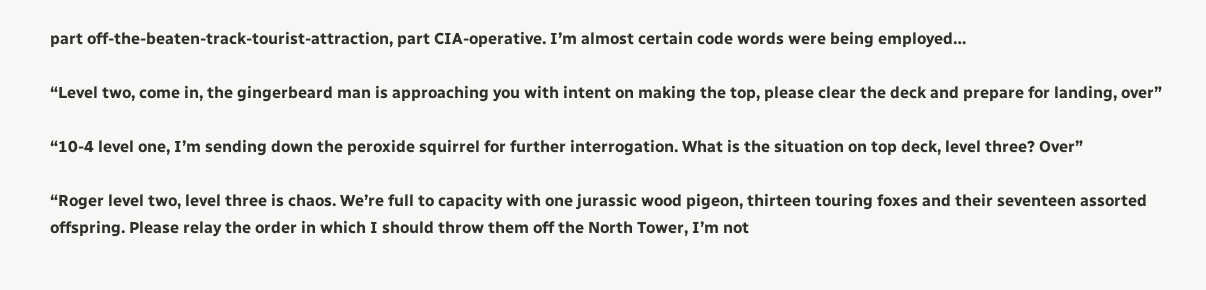part off-the-beaten-track-tourist-attraction, part CIA-operative. I’m almost certain code words were being employed…

“Level two, come in, the gingerbeard man is approaching you with intent on making the top, please clear the deck and prepare for landing, over”

“10-4 level one, I’m sending down the peroxide squirrel for further interrogation. What is the situation on top deck, level three? Over”

“Roger level two, level three is chaos. We’re full to capacity with one jurassic wood pigeon, thirteen touring foxes and their seventeen assorted offspring. Please relay the order in which I should throw them off the North Tower, I’m not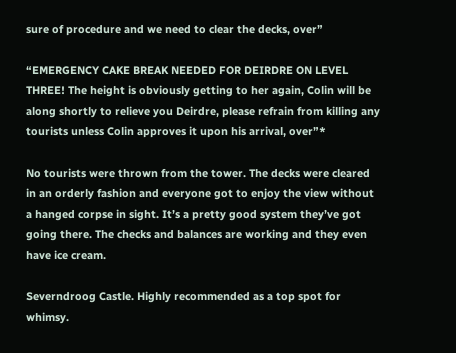sure of procedure and we need to clear the decks, over”

“EMERGENCY CAKE BREAK NEEDED FOR DEIRDRE ON LEVEL THREE! The height is obviously getting to her again, Colin will be along shortly to relieve you Deirdre, please refrain from killing any tourists unless Colin approves it upon his arrival, over”*

No tourists were thrown from the tower. The decks were cleared in an orderly fashion and everyone got to enjoy the view without a hanged corpse in sight. It’s a pretty good system they’ve got going there. The checks and balances are working and they even have ice cream.

Severndroog Castle. Highly recommended as a top spot for whimsy.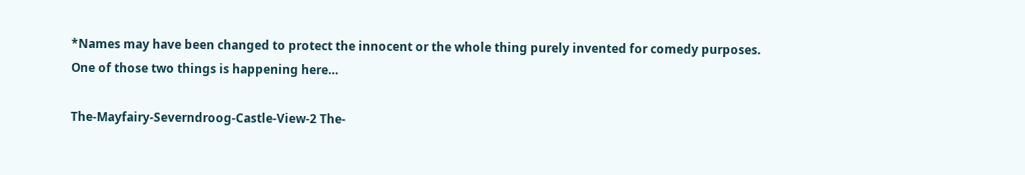*Names may have been changed to protect the innocent or the whole thing purely invented for comedy purposes. One of those two things is happening here…

The-Mayfairy-Severndroog-Castle-View-2 The-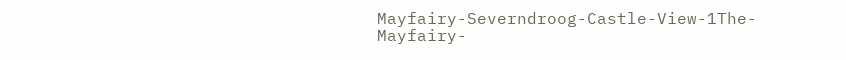Mayfairy-Severndroog-Castle-View-1The-Mayfairy-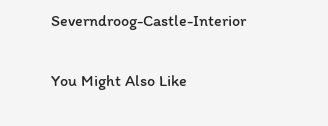Severndroog-Castle-Interior

You Might Also Like